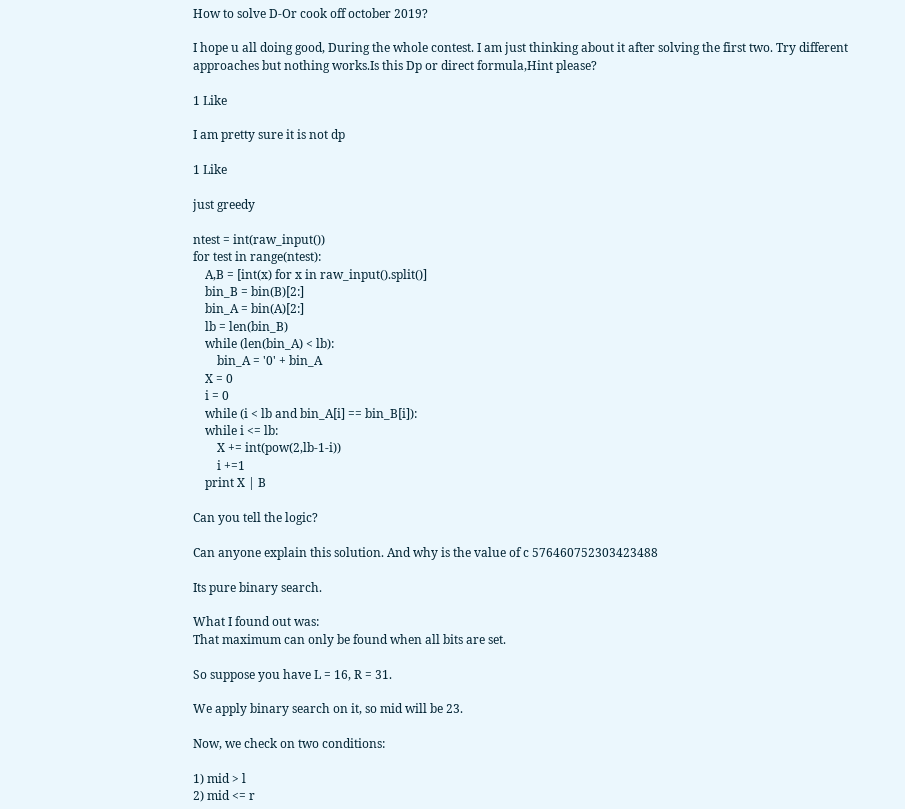How to solve D-Or cook off october 2019?

I hope u all doing good, During the whole contest. I am just thinking about it after solving the first two. Try different approaches but nothing works.Is this Dp or direct formula,Hint please?

1 Like

I am pretty sure it is not dp

1 Like

just greedy

ntest = int(raw_input())
for test in range(ntest):
    A,B = [int(x) for x in raw_input().split()]
    bin_B = bin(B)[2:]
    bin_A = bin(A)[2:]
    lb = len(bin_B)
    while (len(bin_A) < lb):
        bin_A = '0' + bin_A
    X = 0
    i = 0
    while (i < lb and bin_A[i] == bin_B[i]):
    while i <= lb:
        X += int(pow(2,lb-1-i))
        i +=1
    print X | B

Can you tell the logic?

Can anyone explain this solution. And why is the value of c 576460752303423488

Its pure binary search.

What I found out was:
That maximum can only be found when all bits are set.

So suppose you have L = 16, R = 31.

We apply binary search on it, so mid will be 23.

Now, we check on two conditions:

1) mid > l
2) mid <= r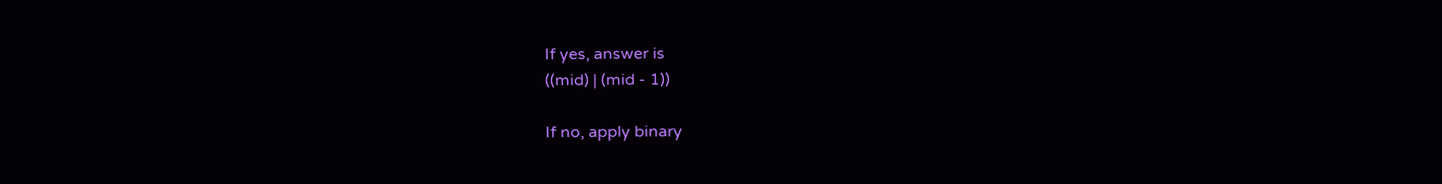If yes, answer is
((mid) | (mid - 1))

If no, apply binary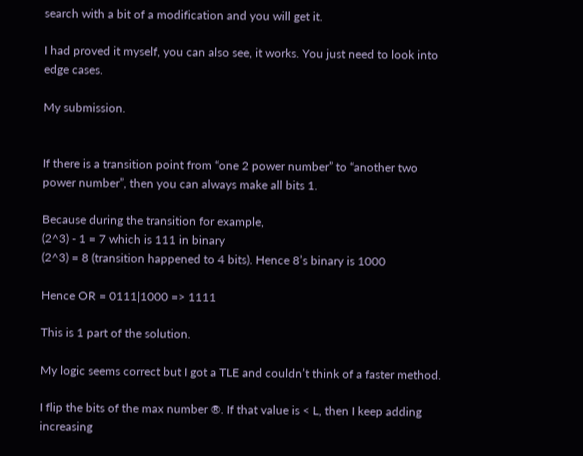search with a bit of a modification and you will get it.

I had proved it myself, you can also see, it works. You just need to look into edge cases.

My submission.


If there is a transition point from “one 2 power number” to “another two power number”, then you can always make all bits 1.

Because during the transition for example,
(2^3) - 1 = 7 which is 111 in binary
(2^3) = 8 (transition happened to 4 bits). Hence 8’s binary is 1000

Hence OR = 0111|1000 => 1111

This is 1 part of the solution.

My logic seems correct but I got a TLE and couldn’t think of a faster method.

I flip the bits of the max number ®. If that value is < L, then I keep adding increasing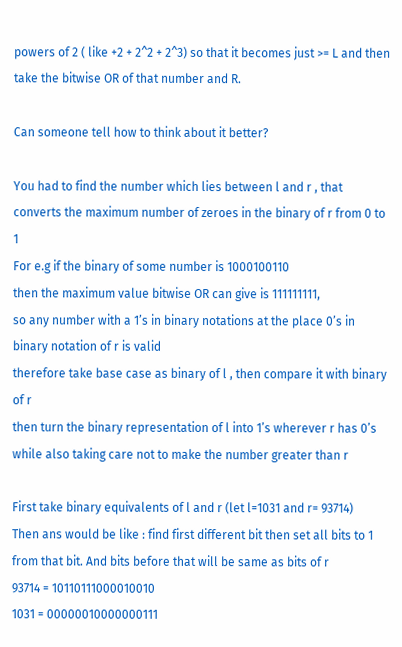powers of 2 ( like +2 + 2^2 + 2^3) so that it becomes just >= L and then take the bitwise OR of that number and R.

Can someone tell how to think about it better?

You had to find the number which lies between l and r , that converts the maximum number of zeroes in the binary of r from 0 to 1
For e.g if the binary of some number is 1000100110
then the maximum value bitwise OR can give is 111111111,
so any number with a 1’s in binary notations at the place 0’s in binary notation of r is valid
therefore take base case as binary of l , then compare it with binary of r
then turn the binary representation of l into 1’s wherever r has 0’s while also taking care not to make the number greater than r

First take binary equivalents of l and r (let l=1031 and r= 93714)
Then ans would be like : find first different bit then set all bits to 1 from that bit. And bits before that will be same as bits of r
93714 = 10110111000010010
1031 = 00000010000000111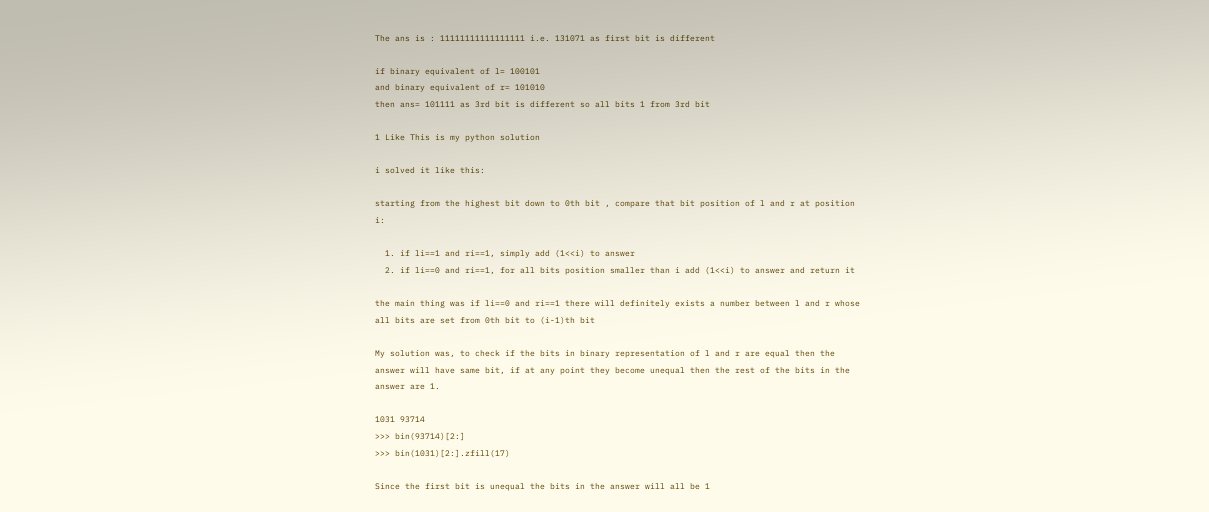The ans is : 11111111111111111 i.e. 131071 as first bit is different

if binary equivalent of l= 100101
and binary equivalent of r= 101010
then ans= 101111 as 3rd bit is different so all bits 1 from 3rd bit

1 Like This is my python solution

i solved it like this:

starting from the highest bit down to 0th bit , compare that bit position of l and r at position i:

  1. if li==1 and ri==1, simply add (1<<i) to answer
  2. if li==0 and ri==1, for all bits position smaller than i add (1<<i) to answer and return it

the main thing was if li==0 and ri==1 there will definitely exists a number between l and r whose all bits are set from 0th bit to (i-1)th bit

My solution was, to check if the bits in binary representation of l and r are equal then the answer will have same bit, if at any point they become unequal then the rest of the bits in the answer are 1.

1031 93714
>>> bin(93714)[2:]
>>> bin(1031)[2:].zfill(17)

Since the first bit is unequal the bits in the answer will all be 1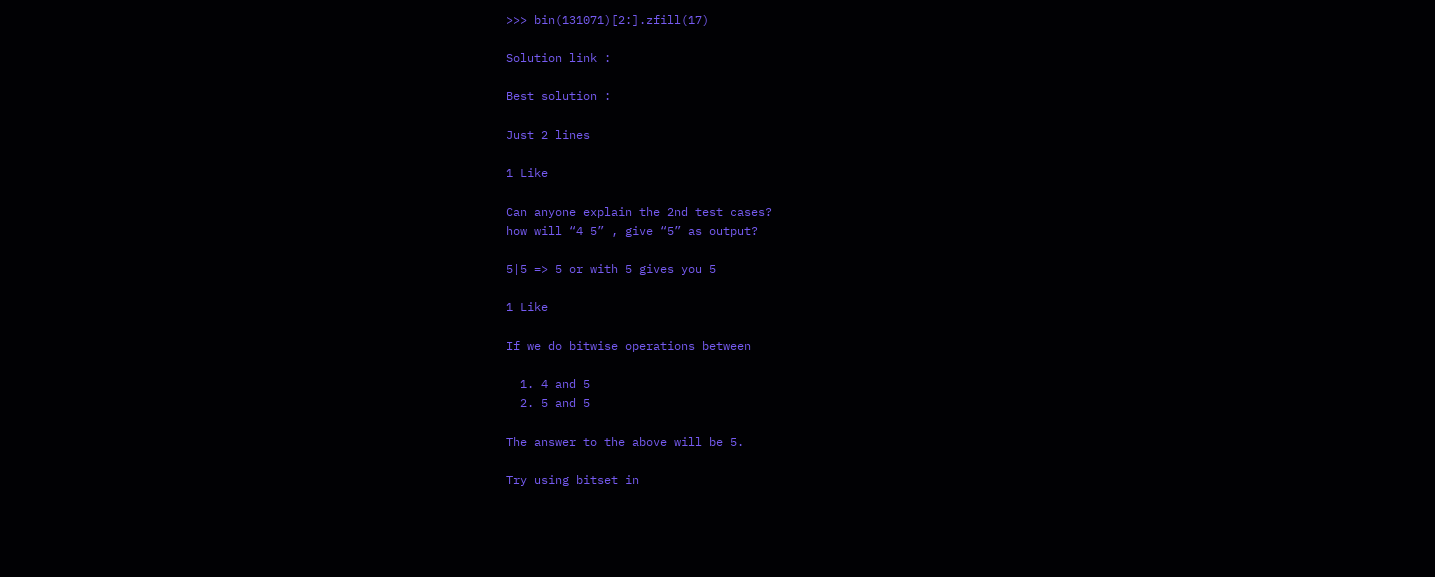>>> bin(131071)[2:].zfill(17)

Solution link :

Best solution :

Just 2 lines

1 Like

Can anyone explain the 2nd test cases?
how will “4 5” , give “5” as output?

5|5 => 5 or with 5 gives you 5

1 Like

If we do bitwise operations between

  1. 4 and 5
  2. 5 and 5

The answer to the above will be 5.

Try using bitset in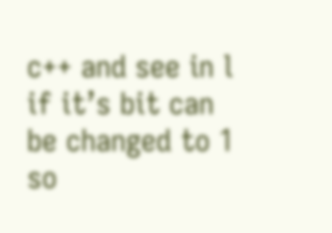c++ and see in l if it’s bit can be changed to 1 so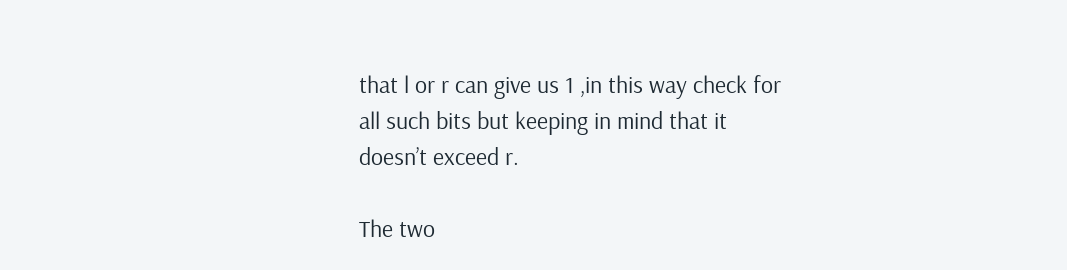that l or r can give us 1 ,in this way check for all such bits but keeping in mind that it doesn’t exceed r.

The two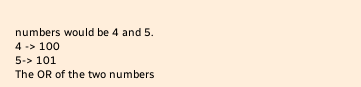numbers would be 4 and 5.
4 -> 100
5-> 101
The OR of the two numbers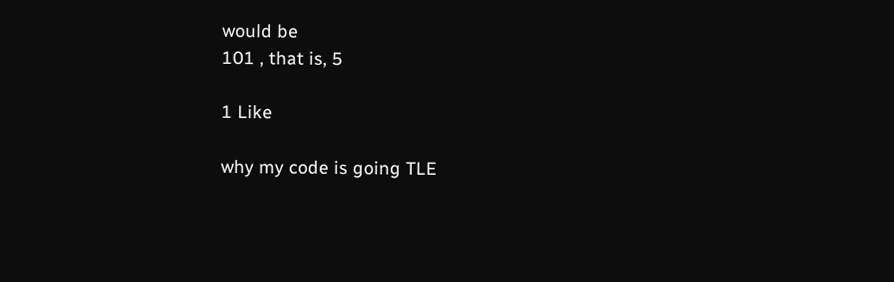would be
101 , that is, 5

1 Like

why my code is going TLE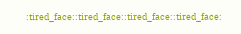:tired_face::tired_face::tired_face::tired_face: